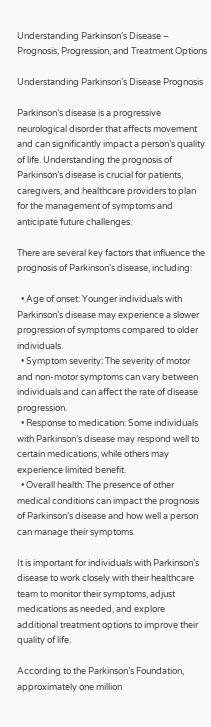Understanding Parkinson’s Disease – Prognosis, Progression, and Treatment Options

Understanding Parkinson’s Disease Prognosis

Parkinson’s disease is a progressive neurological disorder that affects movement and can significantly impact a person’s quality of life. Understanding the prognosis of Parkinson’s disease is crucial for patients, caregivers, and healthcare providers to plan for the management of symptoms and anticipate future challenges.

There are several key factors that influence the prognosis of Parkinson’s disease, including:

  • Age of onset: Younger individuals with Parkinson’s disease may experience a slower progression of symptoms compared to older individuals.
  • Symptom severity: The severity of motor and non-motor symptoms can vary between individuals and can affect the rate of disease progression.
  • Response to medication: Some individuals with Parkinson’s disease may respond well to certain medications, while others may experience limited benefit.
  • Overall health: The presence of other medical conditions can impact the prognosis of Parkinson’s disease and how well a person can manage their symptoms.

It is important for individuals with Parkinson’s disease to work closely with their healthcare team to monitor their symptoms, adjust medications as needed, and explore additional treatment options to improve their quality of life.

According to the Parkinson’s Foundation, approximately one million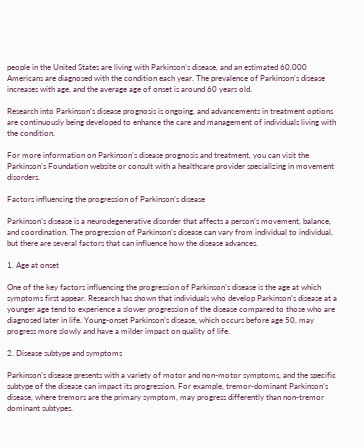people in the United States are living with Parkinson’s disease, and an estimated 60,000 Americans are diagnosed with the condition each year. The prevalence of Parkinson’s disease increases with age, and the average age of onset is around 60 years old.

Research into Parkinson’s disease prognosis is ongoing, and advancements in treatment options are continuously being developed to enhance the care and management of individuals living with the condition.

For more information on Parkinson’s disease prognosis and treatment, you can visit the Parkinson’s Foundation website or consult with a healthcare provider specializing in movement disorders.

Factors influencing the progression of Parkinson’s disease

Parkinson’s disease is a neurodegenerative disorder that affects a person’s movement, balance, and coordination. The progression of Parkinson’s disease can vary from individual to individual, but there are several factors that can influence how the disease advances.

1. Age at onset

One of the key factors influencing the progression of Parkinson’s disease is the age at which symptoms first appear. Research has shown that individuals who develop Parkinson’s disease at a younger age tend to experience a slower progression of the disease compared to those who are diagnosed later in life. Young-onset Parkinson’s disease, which occurs before age 50, may progress more slowly and have a milder impact on quality of life.

2. Disease subtype and symptoms

Parkinson’s disease presents with a variety of motor and non-motor symptoms, and the specific subtype of the disease can impact its progression. For example, tremor-dominant Parkinson’s disease, where tremors are the primary symptom, may progress differently than non-tremor dominant subtypes.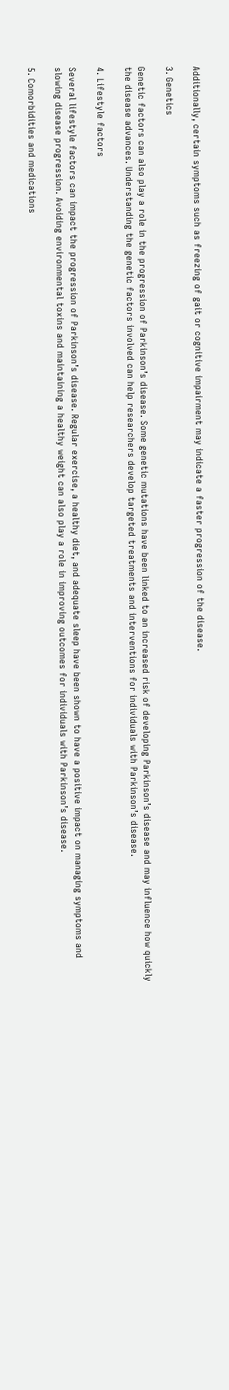Additionally, certain symptoms such as freezing of gait or cognitive impairment may indicate a faster progression of the disease.

3. Genetics

Genetic factors can also play a role in the progression of Parkinson’s disease. Some genetic mutations have been linked to an increased risk of developing Parkinson’s disease and may influence how quickly the disease advances. Understanding the genetic factors involved can help researchers develop targeted treatments and interventions for individuals with Parkinson’s disease.

4. Lifestyle factors

Several lifestyle factors can impact the progression of Parkinson’s disease. Regular exercise, a healthy diet, and adequate sleep have been shown to have a positive impact on managing symptoms and slowing disease progression. Avoiding environmental toxins and maintaining a healthy weight can also play a role in improving outcomes for individuals with Parkinson’s disease.

5. Comorbidities and medications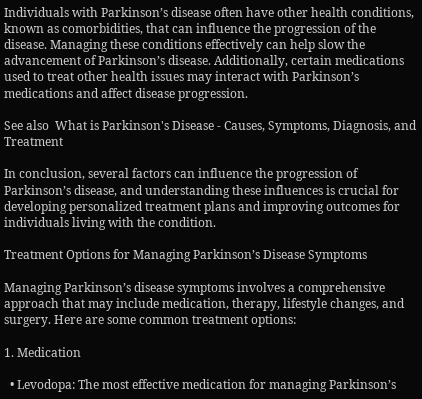Individuals with Parkinson’s disease often have other health conditions, known as comorbidities, that can influence the progression of the disease. Managing these conditions effectively can help slow the advancement of Parkinson’s disease. Additionally, certain medications used to treat other health issues may interact with Parkinson’s medications and affect disease progression.

See also  What is Parkinson's Disease - Causes, Symptoms, Diagnosis, and Treatment

In conclusion, several factors can influence the progression of Parkinson’s disease, and understanding these influences is crucial for developing personalized treatment plans and improving outcomes for individuals living with the condition.

Treatment Options for Managing Parkinson’s Disease Symptoms

Managing Parkinson’s disease symptoms involves a comprehensive approach that may include medication, therapy, lifestyle changes, and surgery. Here are some common treatment options:

1. Medication

  • Levodopa: The most effective medication for managing Parkinson’s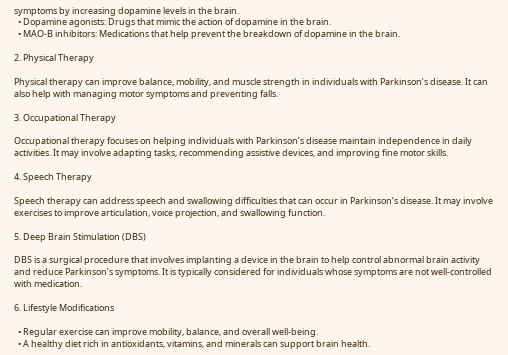symptoms by increasing dopamine levels in the brain.
  • Dopamine agonists: Drugs that mimic the action of dopamine in the brain.
  • MAO-B inhibitors: Medications that help prevent the breakdown of dopamine in the brain.

2. Physical Therapy

Physical therapy can improve balance, mobility, and muscle strength in individuals with Parkinson’s disease. It can also help with managing motor symptoms and preventing falls.

3. Occupational Therapy

Occupational therapy focuses on helping individuals with Parkinson’s disease maintain independence in daily activities. It may involve adapting tasks, recommending assistive devices, and improving fine motor skills.

4. Speech Therapy

Speech therapy can address speech and swallowing difficulties that can occur in Parkinson’s disease. It may involve exercises to improve articulation, voice projection, and swallowing function.

5. Deep Brain Stimulation (DBS)

DBS is a surgical procedure that involves implanting a device in the brain to help control abnormal brain activity and reduce Parkinson’s symptoms. It is typically considered for individuals whose symptoms are not well-controlled with medication.

6. Lifestyle Modifications

  • Regular exercise can improve mobility, balance, and overall well-being.
  • A healthy diet rich in antioxidants, vitamins, and minerals can support brain health.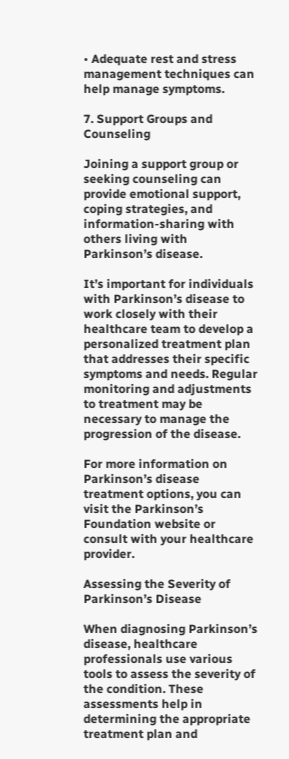• Adequate rest and stress management techniques can help manage symptoms.

7. Support Groups and Counseling

Joining a support group or seeking counseling can provide emotional support, coping strategies, and information-sharing with others living with Parkinson’s disease.

It’s important for individuals with Parkinson’s disease to work closely with their healthcare team to develop a personalized treatment plan that addresses their specific symptoms and needs. Regular monitoring and adjustments to treatment may be necessary to manage the progression of the disease.

For more information on Parkinson’s disease treatment options, you can visit the Parkinson’s Foundation website or consult with your healthcare provider.

Assessing the Severity of Parkinson’s Disease

When diagnosing Parkinson’s disease, healthcare professionals use various tools to assess the severity of the condition. These assessments help in determining the appropriate treatment plan and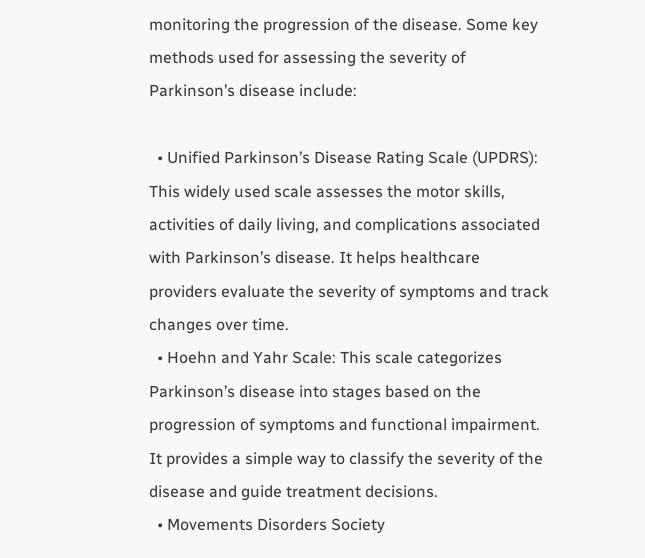monitoring the progression of the disease. Some key methods used for assessing the severity of Parkinson’s disease include:

  • Unified Parkinson’s Disease Rating Scale (UPDRS): This widely used scale assesses the motor skills, activities of daily living, and complications associated with Parkinson’s disease. It helps healthcare providers evaluate the severity of symptoms and track changes over time.
  • Hoehn and Yahr Scale: This scale categorizes Parkinson’s disease into stages based on the progression of symptoms and functional impairment. It provides a simple way to classify the severity of the disease and guide treatment decisions.
  • Movements Disorders Society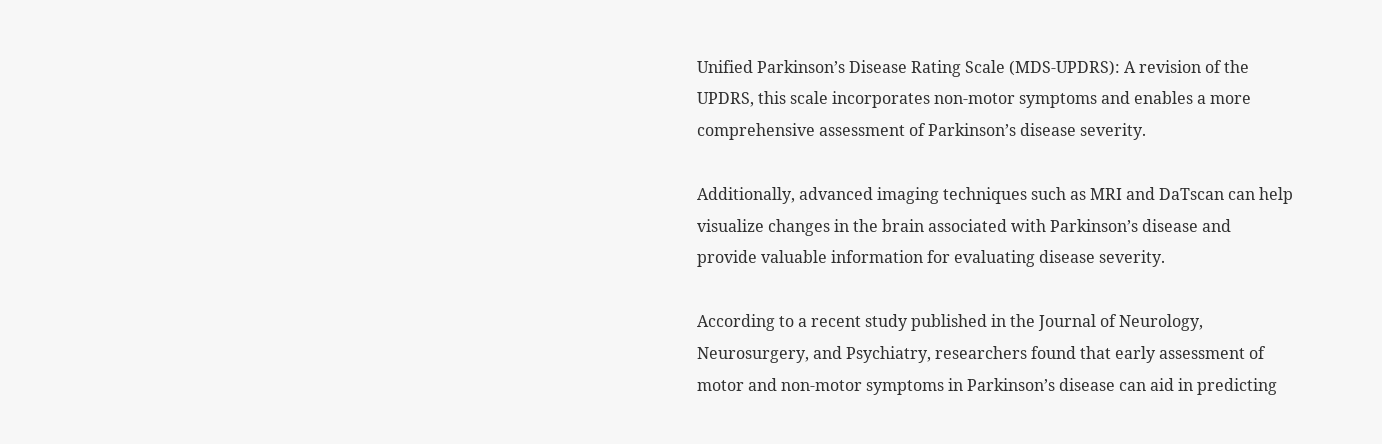Unified Parkinson’s Disease Rating Scale (MDS-UPDRS): A revision of the UPDRS, this scale incorporates non-motor symptoms and enables a more comprehensive assessment of Parkinson’s disease severity.

Additionally, advanced imaging techniques such as MRI and DaTscan can help visualize changes in the brain associated with Parkinson’s disease and provide valuable information for evaluating disease severity.

According to a recent study published in the Journal of Neurology, Neurosurgery, and Psychiatry, researchers found that early assessment of motor and non-motor symptoms in Parkinson’s disease can aid in predicting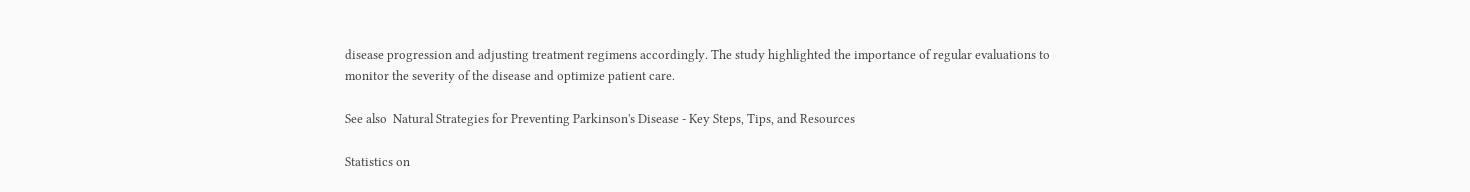disease progression and adjusting treatment regimens accordingly. The study highlighted the importance of regular evaluations to monitor the severity of the disease and optimize patient care.

See also  Natural Strategies for Preventing Parkinson's Disease - Key Steps, Tips, and Resources

Statistics on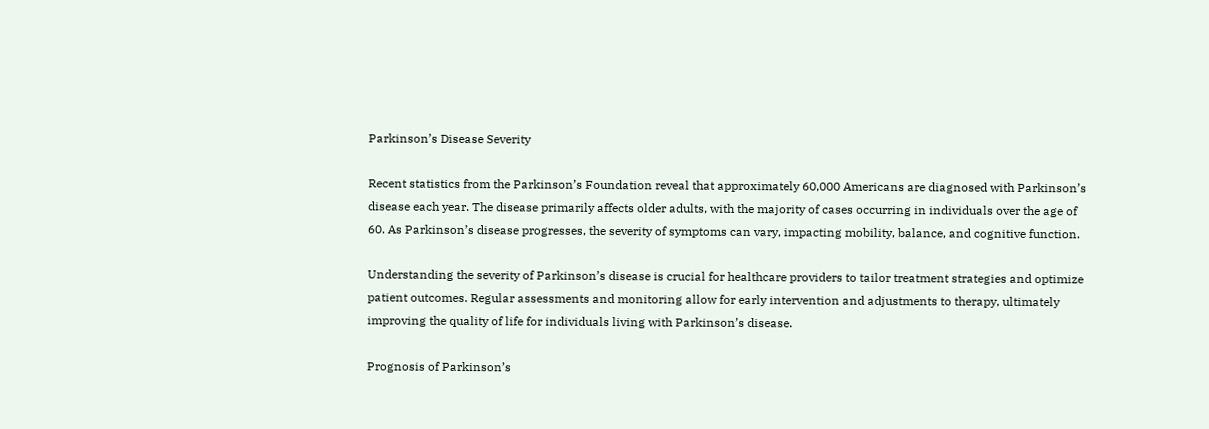Parkinson’s Disease Severity

Recent statistics from the Parkinson’s Foundation reveal that approximately 60,000 Americans are diagnosed with Parkinson’s disease each year. The disease primarily affects older adults, with the majority of cases occurring in individuals over the age of 60. As Parkinson’s disease progresses, the severity of symptoms can vary, impacting mobility, balance, and cognitive function.

Understanding the severity of Parkinson’s disease is crucial for healthcare providers to tailor treatment strategies and optimize patient outcomes. Regular assessments and monitoring allow for early intervention and adjustments to therapy, ultimately improving the quality of life for individuals living with Parkinson’s disease.

Prognosis of Parkinson’s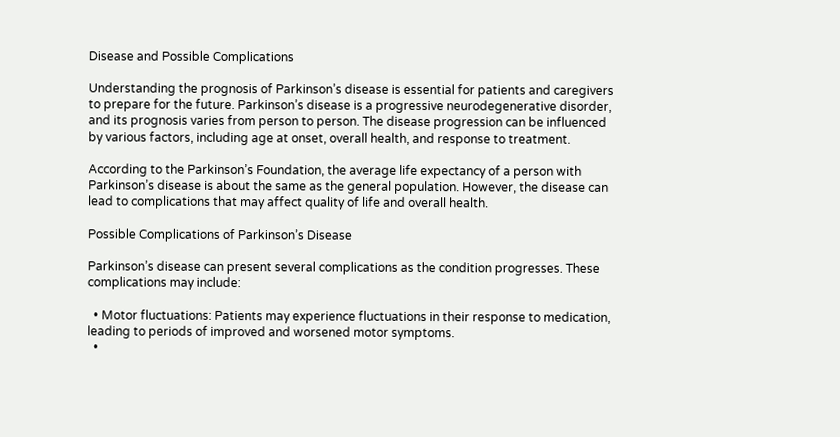Disease and Possible Complications

Understanding the prognosis of Parkinson’s disease is essential for patients and caregivers to prepare for the future. Parkinson’s disease is a progressive neurodegenerative disorder, and its prognosis varies from person to person. The disease progression can be influenced by various factors, including age at onset, overall health, and response to treatment.

According to the Parkinson’s Foundation, the average life expectancy of a person with Parkinson’s disease is about the same as the general population. However, the disease can lead to complications that may affect quality of life and overall health.

Possible Complications of Parkinson’s Disease

Parkinson’s disease can present several complications as the condition progresses. These complications may include:

  • Motor fluctuations: Patients may experience fluctuations in their response to medication, leading to periods of improved and worsened motor symptoms.
  •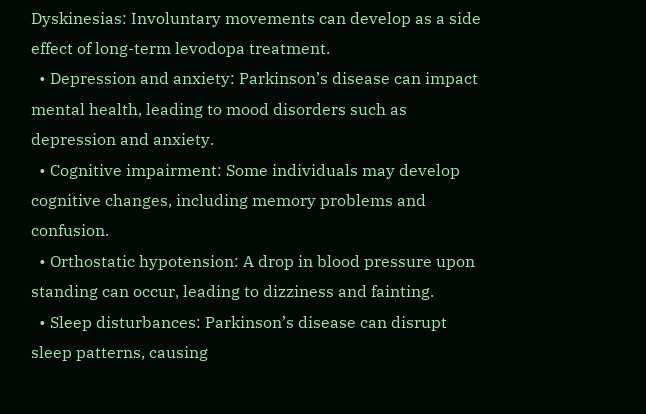Dyskinesias: Involuntary movements can develop as a side effect of long-term levodopa treatment.
  • Depression and anxiety: Parkinson’s disease can impact mental health, leading to mood disorders such as depression and anxiety.
  • Cognitive impairment: Some individuals may develop cognitive changes, including memory problems and confusion.
  • Orthostatic hypotension: A drop in blood pressure upon standing can occur, leading to dizziness and fainting.
  • Sleep disturbances: Parkinson’s disease can disrupt sleep patterns, causing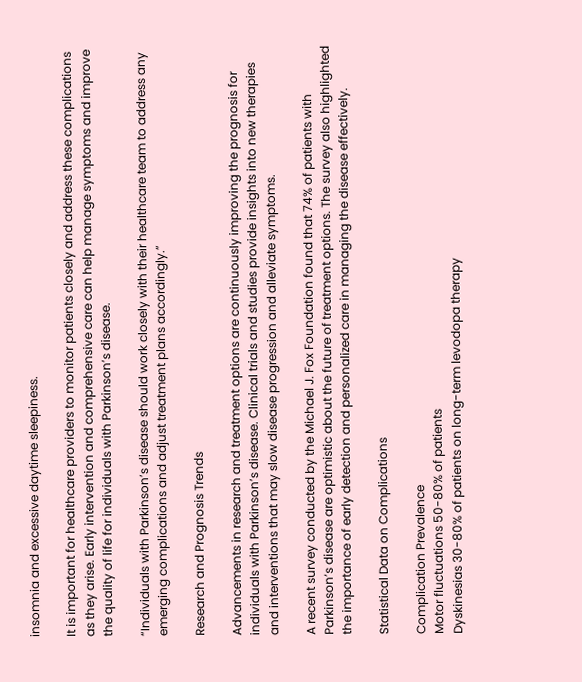insomnia and excessive daytime sleepiness.

It is important for healthcare providers to monitor patients closely and address these complications as they arise. Early intervention and comprehensive care can help manage symptoms and improve the quality of life for individuals with Parkinson’s disease.

“Individuals with Parkinson’s disease should work closely with their healthcare team to address any emerging complications and adjust treatment plans accordingly.”

Research and Prognosis Trends

Advancements in research and treatment options are continuously improving the prognosis for individuals with Parkinson’s disease. Clinical trials and studies provide insights into new therapies and interventions that may slow disease progression and alleviate symptoms.

A recent survey conducted by the Michael J. Fox Foundation found that 74% of patients with Parkinson’s disease are optimistic about the future of treatment options. The survey also highlighted the importance of early detection and personalized care in managing the disease effectively.

Statistical Data on Complications

Complication Prevalence
Motor fluctuations 50-80% of patients
Dyskinesias 30-80% of patients on long-term levodopa therapy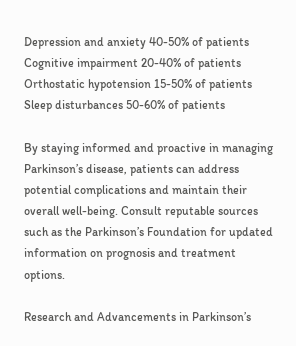Depression and anxiety 40-50% of patients
Cognitive impairment 20-40% of patients
Orthostatic hypotension 15-50% of patients
Sleep disturbances 50-60% of patients

By staying informed and proactive in managing Parkinson’s disease, patients can address potential complications and maintain their overall well-being. Consult reputable sources such as the Parkinson’s Foundation for updated information on prognosis and treatment options.

Research and Advancements in Parkinson’s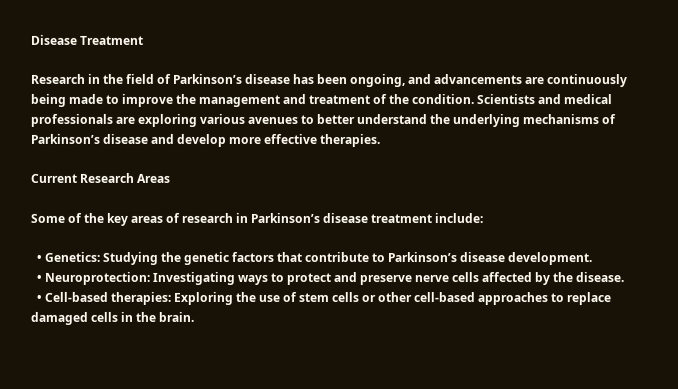Disease Treatment

Research in the field of Parkinson’s disease has been ongoing, and advancements are continuously being made to improve the management and treatment of the condition. Scientists and medical professionals are exploring various avenues to better understand the underlying mechanisms of Parkinson’s disease and develop more effective therapies.

Current Research Areas

Some of the key areas of research in Parkinson’s disease treatment include:

  • Genetics: Studying the genetic factors that contribute to Parkinson’s disease development.
  • Neuroprotection: Investigating ways to protect and preserve nerve cells affected by the disease.
  • Cell-based therapies: Exploring the use of stem cells or other cell-based approaches to replace damaged cells in the brain.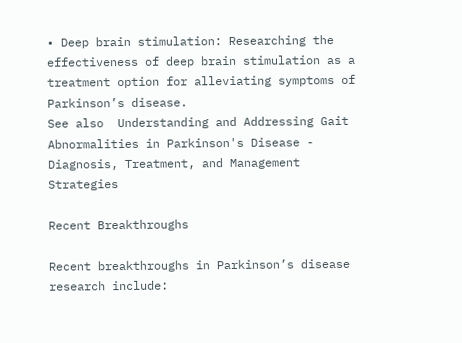• Deep brain stimulation: Researching the effectiveness of deep brain stimulation as a treatment option for alleviating symptoms of Parkinson’s disease.
See also  Understanding and Addressing Gait Abnormalities in Parkinson's Disease - Diagnosis, Treatment, and Management Strategies

Recent Breakthroughs

Recent breakthroughs in Parkinson’s disease research include: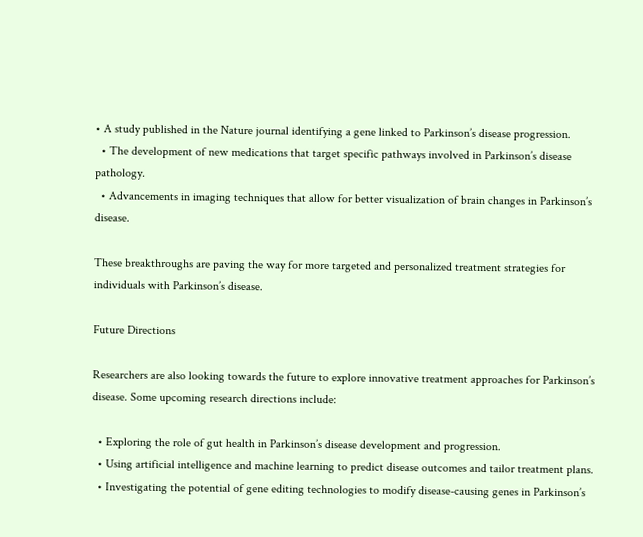• A study published in the Nature journal identifying a gene linked to Parkinson’s disease progression.
  • The development of new medications that target specific pathways involved in Parkinson’s disease pathology.
  • Advancements in imaging techniques that allow for better visualization of brain changes in Parkinson’s disease.

These breakthroughs are paving the way for more targeted and personalized treatment strategies for individuals with Parkinson’s disease.

Future Directions

Researchers are also looking towards the future to explore innovative treatment approaches for Parkinson’s disease. Some upcoming research directions include:

  • Exploring the role of gut health in Parkinson’s disease development and progression.
  • Using artificial intelligence and machine learning to predict disease outcomes and tailor treatment plans.
  • Investigating the potential of gene editing technologies to modify disease-causing genes in Parkinson’s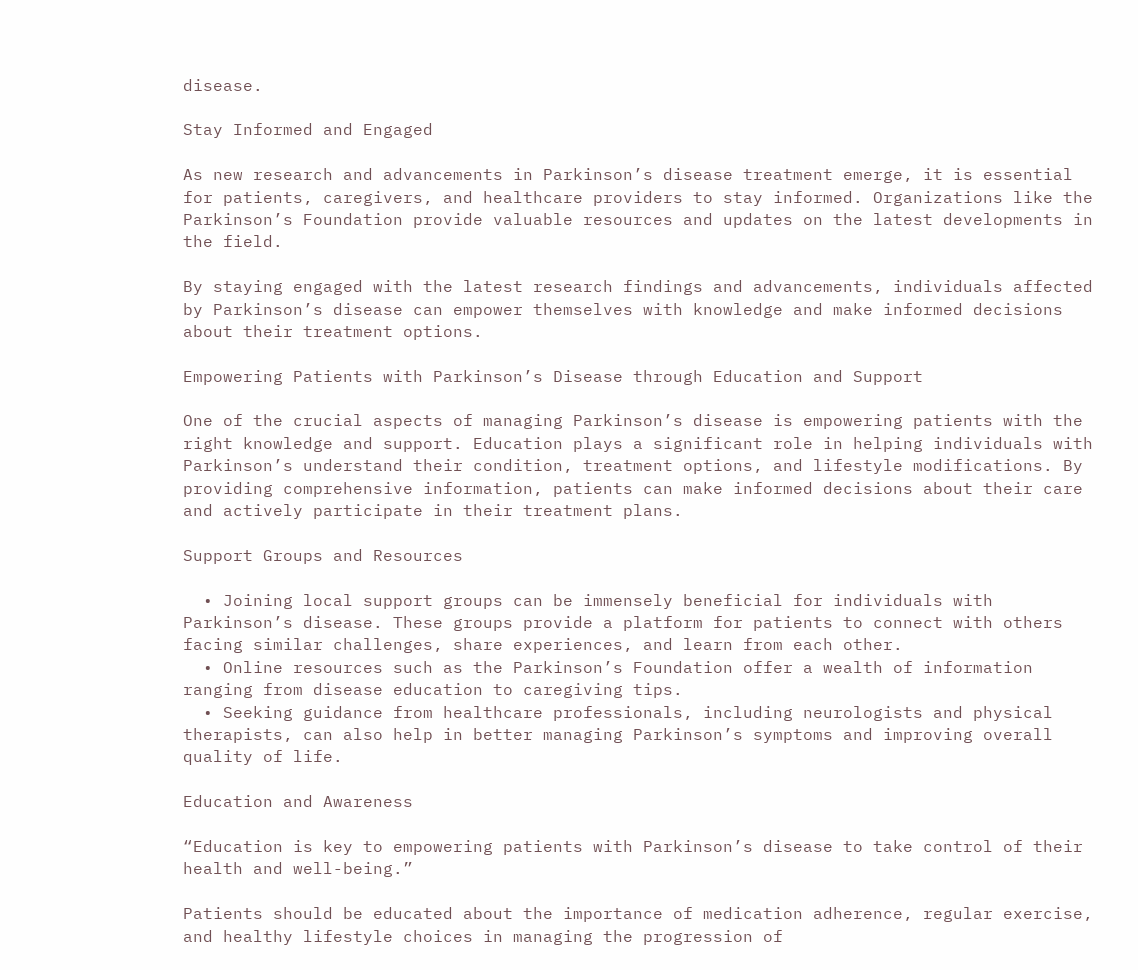disease.

Stay Informed and Engaged

As new research and advancements in Parkinson’s disease treatment emerge, it is essential for patients, caregivers, and healthcare providers to stay informed. Organizations like the Parkinson’s Foundation provide valuable resources and updates on the latest developments in the field.

By staying engaged with the latest research findings and advancements, individuals affected by Parkinson’s disease can empower themselves with knowledge and make informed decisions about their treatment options.

Empowering Patients with Parkinson’s Disease through Education and Support

One of the crucial aspects of managing Parkinson’s disease is empowering patients with the right knowledge and support. Education plays a significant role in helping individuals with Parkinson’s understand their condition, treatment options, and lifestyle modifications. By providing comprehensive information, patients can make informed decisions about their care and actively participate in their treatment plans.

Support Groups and Resources

  • Joining local support groups can be immensely beneficial for individuals with Parkinson’s disease. These groups provide a platform for patients to connect with others facing similar challenges, share experiences, and learn from each other.
  • Online resources such as the Parkinson’s Foundation offer a wealth of information ranging from disease education to caregiving tips.
  • Seeking guidance from healthcare professionals, including neurologists and physical therapists, can also help in better managing Parkinson’s symptoms and improving overall quality of life.

Education and Awareness

“Education is key to empowering patients with Parkinson’s disease to take control of their health and well-being.”

Patients should be educated about the importance of medication adherence, regular exercise, and healthy lifestyle choices in managing the progression of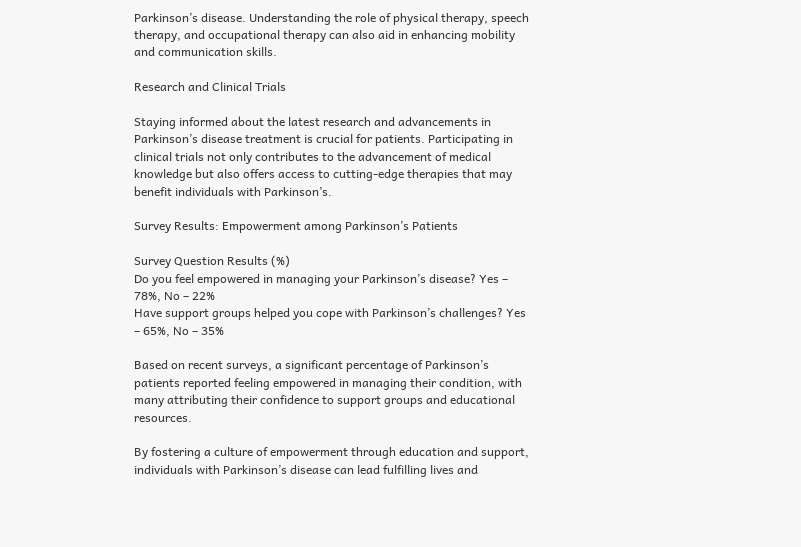Parkinson’s disease. Understanding the role of physical therapy, speech therapy, and occupational therapy can also aid in enhancing mobility and communication skills.

Research and Clinical Trials

Staying informed about the latest research and advancements in Parkinson’s disease treatment is crucial for patients. Participating in clinical trials not only contributes to the advancement of medical knowledge but also offers access to cutting-edge therapies that may benefit individuals with Parkinson’s.

Survey Results: Empowerment among Parkinson’s Patients

Survey Question Results (%)
Do you feel empowered in managing your Parkinson’s disease? Yes – 78%, No – 22%
Have support groups helped you cope with Parkinson’s challenges? Yes – 65%, No – 35%

Based on recent surveys, a significant percentage of Parkinson’s patients reported feeling empowered in managing their condition, with many attributing their confidence to support groups and educational resources.

By fostering a culture of empowerment through education and support, individuals with Parkinson’s disease can lead fulfilling lives and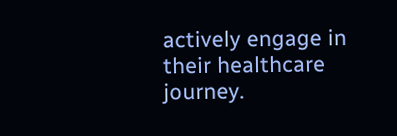actively engage in their healthcare journey.